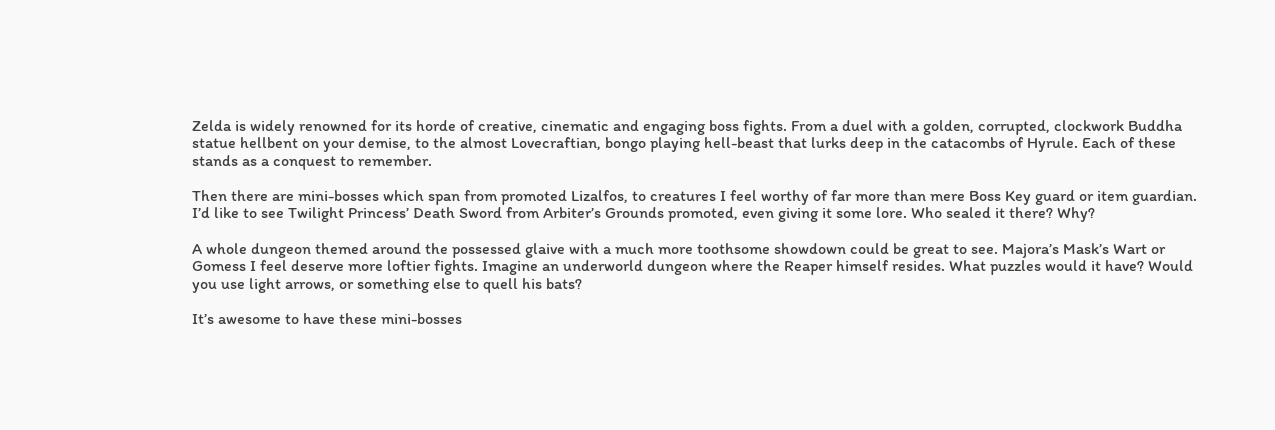Zelda is widely renowned for its horde of creative, cinematic and engaging boss fights. From a duel with a golden, corrupted, clockwork Buddha statue hellbent on your demise, to the almost Lovecraftian, bongo playing hell-beast that lurks deep in the catacombs of Hyrule. Each of these stands as a conquest to remember.

Then there are mini-bosses which span from promoted Lizalfos, to creatures I feel worthy of far more than mere Boss Key guard or item guardian. I’d like to see Twilight Princess’ Death Sword from Arbiter’s Grounds promoted, even giving it some lore. Who sealed it there? Why?

A whole dungeon themed around the possessed glaive with a much more toothsome showdown could be great to see. Majora’s Mask’s Wart or Gomess I feel deserve more loftier fights. Imagine an underworld dungeon where the Reaper himself resides. What puzzles would it have? Would you use light arrows, or something else to quell his bats?

It’s awesome to have these mini-bosses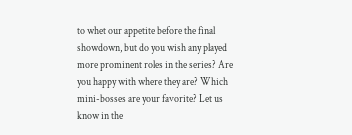to whet our appetite before the final showdown, but do you wish any played more prominent roles in the series? Are you happy with where they are? Which mini-bosses are your favorite? Let us know in the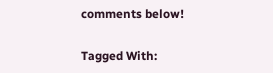comments below!

Tagged With: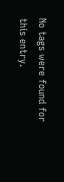No tags were found for this entry.